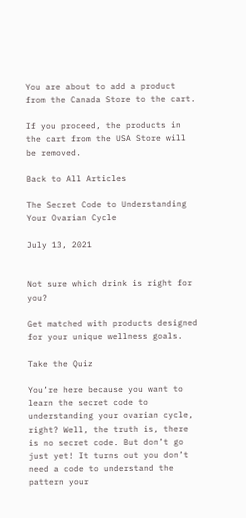You are about to add a product from the Canada Store to the cart.

If you proceed, the products in the cart from the USA Store will be removed.

Back to All Articles

The Secret Code to Understanding Your Ovarian Cycle

July 13, 2021


Not sure which drink is right for you?

Get matched with products designed for your unique wellness goals.

Take the Quiz

You’re here because you want to learn the secret code to understanding your ovarian cycle, right? Well, the truth is, there is no secret code. But don’t go just yet! It turns out you don’t need a code to understand the pattern your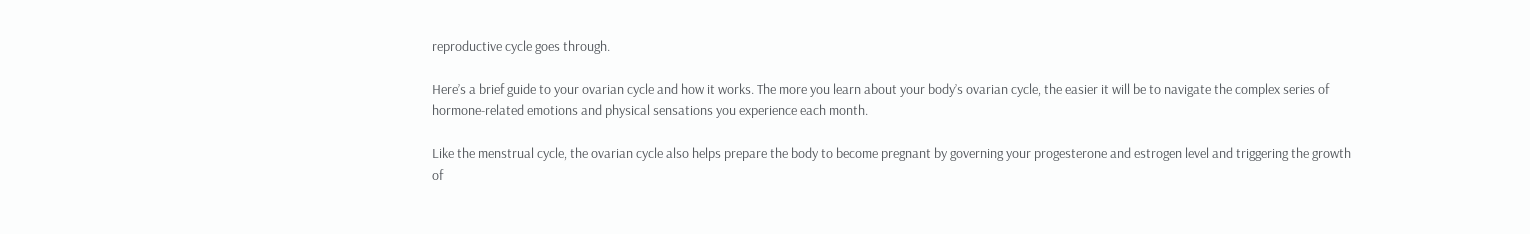reproductive cycle goes through.

Here’s a brief guide to your ovarian cycle and how it works. The more you learn about your body’s ovarian cycle, the easier it will be to navigate the complex series of hormone-related emotions and physical sensations you experience each month.

Like the menstrual cycle, the ovarian cycle also helps prepare the body to become pregnant by governing your progesterone and estrogen level and triggering the growth of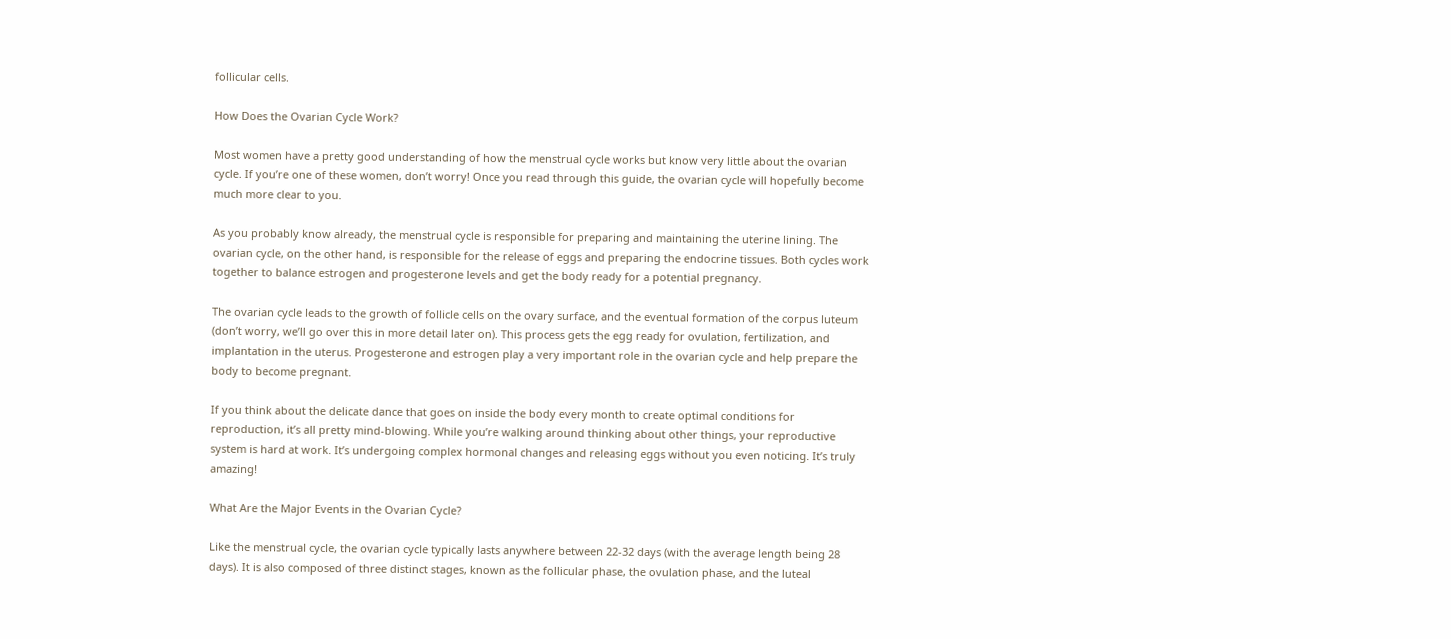follicular cells.

How Does the Ovarian Cycle Work?

Most women have a pretty good understanding of how the menstrual cycle works but know very little about the ovarian cycle. If you’re one of these women, don’t worry! Once you read through this guide, the ovarian cycle will hopefully become much more clear to you.

As you probably know already, the menstrual cycle is responsible for preparing and maintaining the uterine lining. The ovarian cycle, on the other hand, is responsible for the release of eggs and preparing the endocrine tissues. Both cycles work together to balance estrogen and progesterone levels and get the body ready for a potential pregnancy.

The ovarian cycle leads to the growth of follicle cells on the ovary surface, and the eventual formation of the corpus luteum (don’t worry, we’ll go over this in more detail later on). This process gets the egg ready for ovulation, fertilization, and implantation in the uterus. Progesterone and estrogen play a very important role in the ovarian cycle and help prepare the body to become pregnant.

If you think about the delicate dance that goes on inside the body every month to create optimal conditions for reproduction, it’s all pretty mind-blowing. While you’re walking around thinking about other things, your reproductive system is hard at work. It’s undergoing complex hormonal changes and releasing eggs without you even noticing. It’s truly amazing!

What Are the Major Events in the Ovarian Cycle?

Like the menstrual cycle, the ovarian cycle typically lasts anywhere between 22-32 days (with the average length being 28 days). It is also composed of three distinct stages, known as the follicular phase, the ovulation phase, and the luteal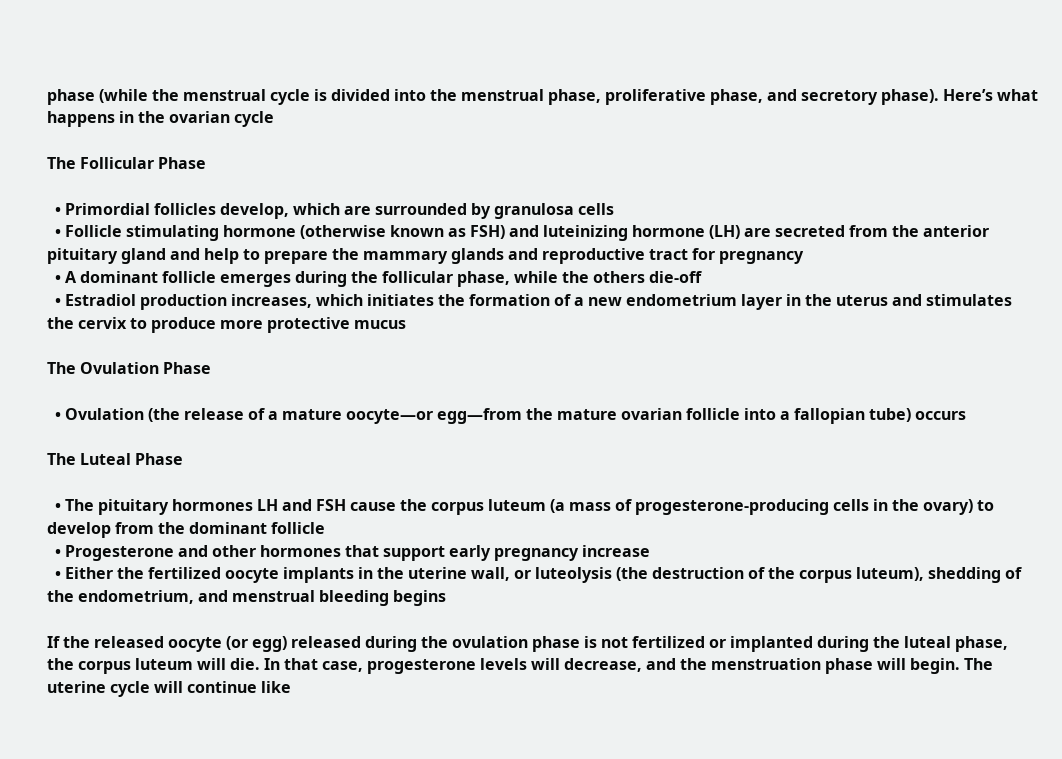phase (while the menstrual cycle is divided into the menstrual phase, proliferative phase, and secretory phase). Here’s what happens in the ovarian cycle

The Follicular Phase

  • Primordial follicles develop, which are surrounded by granulosa cells
  • Follicle stimulating hormone (otherwise known as FSH) and luteinizing hormone (LH) are secreted from the anterior pituitary gland and help to prepare the mammary glands and reproductive tract for pregnancy
  • A dominant follicle emerges during the follicular phase, while the others die-off
  • Estradiol production increases, which initiates the formation of a new endometrium layer in the uterus and stimulates the cervix to produce more protective mucus

The Ovulation Phase

  • Ovulation (the release of a mature oocyte—or egg—from the mature ovarian follicle into a fallopian tube) occurs

The Luteal Phase

  • The pituitary hormones LH and FSH cause the corpus luteum (a mass of progesterone-producing cells in the ovary) to develop from the dominant follicle
  • Progesterone and other hormones that support early pregnancy increase
  • Either the fertilized oocyte implants in the uterine wall, or luteolysis (the destruction of the corpus luteum), shedding of the endometrium, and menstrual bleeding begins

If the released oocyte (or egg) released during the ovulation phase is not fertilized or implanted during the luteal phase, the corpus luteum will die. In that case, progesterone levels will decrease, and the menstruation phase will begin. The uterine cycle will continue like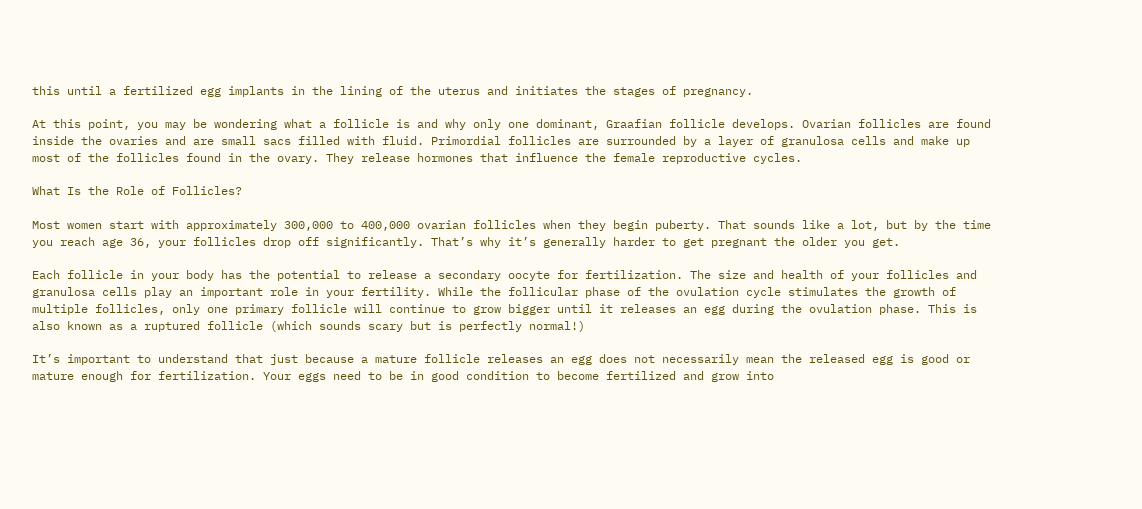this until a fertilized egg implants in the lining of the uterus and initiates the stages of pregnancy.

At this point, you may be wondering what a follicle is and why only one dominant, Graafian follicle develops. Ovarian follicles are found inside the ovaries and are small sacs filled with fluid. Primordial follicles are surrounded by a layer of granulosa cells and make up most of the follicles found in the ovary. They release hormones that influence the female reproductive cycles.

What Is the Role of Follicles?

Most women start with approximately 300,000 to 400,000 ovarian follicles when they begin puberty. That sounds like a lot, but by the time you reach age 36, your follicles drop off significantly. That’s why it’s generally harder to get pregnant the older you get.

Each follicle in your body has the potential to release a secondary oocyte for fertilization. The size and health of your follicles and granulosa cells play an important role in your fertility. While the follicular phase of the ovulation cycle stimulates the growth of multiple follicles, only one primary follicle will continue to grow bigger until it releases an egg during the ovulation phase. This is also known as a ruptured follicle (which sounds scary but is perfectly normal!)

It’s important to understand that just because a mature follicle releases an egg does not necessarily mean the released egg is good or mature enough for fertilization. Your eggs need to be in good condition to become fertilized and grow into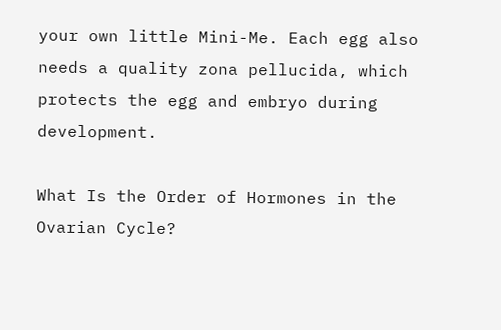your own little Mini-Me. Each egg also needs a quality zona pellucida, which protects the egg and embryo during development.

What Is the Order of Hormones in the Ovarian Cycle?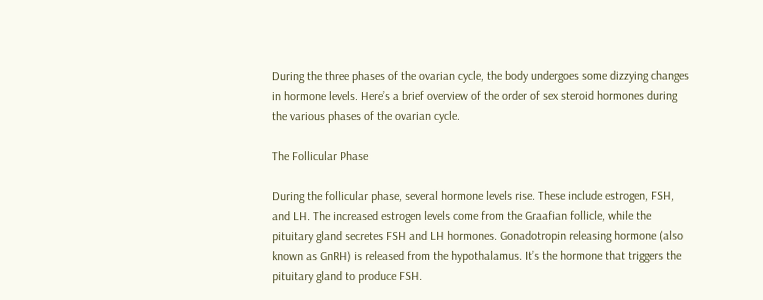During the three phases of the ovarian cycle, the body undergoes some dizzying changes in hormone levels. Here’s a brief overview of the order of sex steroid hormones during the various phases of the ovarian cycle.

The Follicular Phase

During the follicular phase, several hormone levels rise. These include estrogen, FSH, and LH. The increased estrogen levels come from the Graafian follicle, while the pituitary gland secretes FSH and LH hormones. Gonadotropin releasing hormone (also known as GnRH) is released from the hypothalamus. It’s the hormone that triggers the pituitary gland to produce FSH.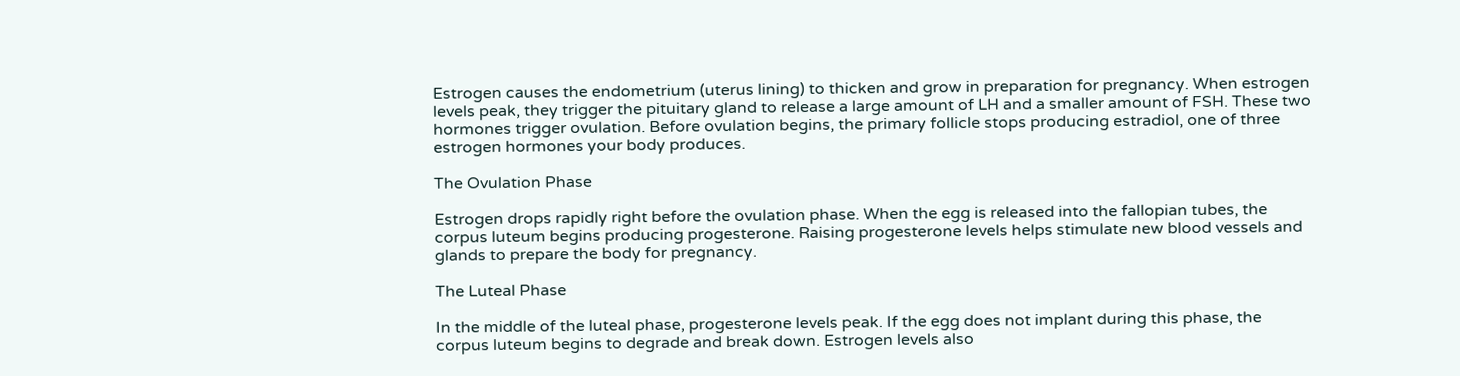Estrogen causes the endometrium (uterus lining) to thicken and grow in preparation for pregnancy. When estrogen levels peak, they trigger the pituitary gland to release a large amount of LH and a smaller amount of FSH. These two hormones trigger ovulation. Before ovulation begins, the primary follicle stops producing estradiol, one of three estrogen hormones your body produces.

The Ovulation Phase

Estrogen drops rapidly right before the ovulation phase. When the egg is released into the fallopian tubes, the corpus luteum begins producing progesterone. Raising progesterone levels helps stimulate new blood vessels and glands to prepare the body for pregnancy.

The Luteal Phase

In the middle of the luteal phase, progesterone levels peak. If the egg does not implant during this phase, the corpus luteum begins to degrade and break down. Estrogen levels also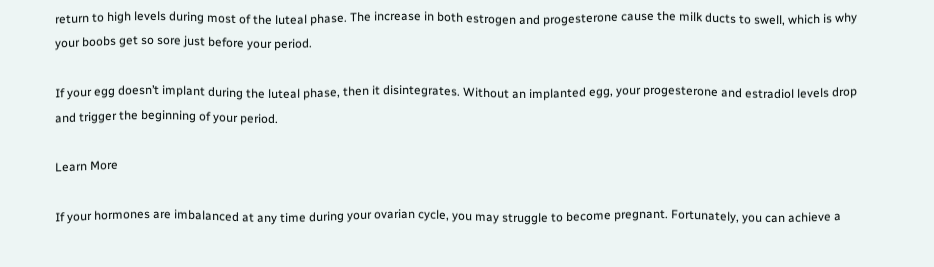return to high levels during most of the luteal phase. The increase in both estrogen and progesterone cause the milk ducts to swell, which is why your boobs get so sore just before your period.

If your egg doesn’t implant during the luteal phase, then it disintegrates. Without an implanted egg, your progesterone and estradiol levels drop and trigger the beginning of your period.

Learn More

If your hormones are imbalanced at any time during your ovarian cycle, you may struggle to become pregnant. Fortunately, you can achieve a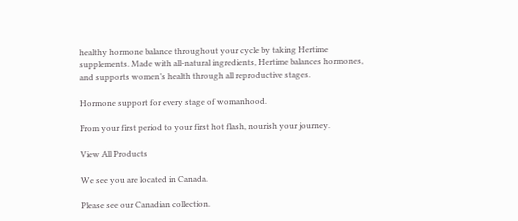healthy hormone balance throughout your cycle by taking Hertime supplements. Made with all-natural ingredients, Hertime balances hormones, and supports women’s health through all reproductive stages.

Hormone support for every stage of womanhood.

From your first period to your first hot flash, nourish your journey.

View All Products

We see you are located in Canada.

Please see our Canadian collection.